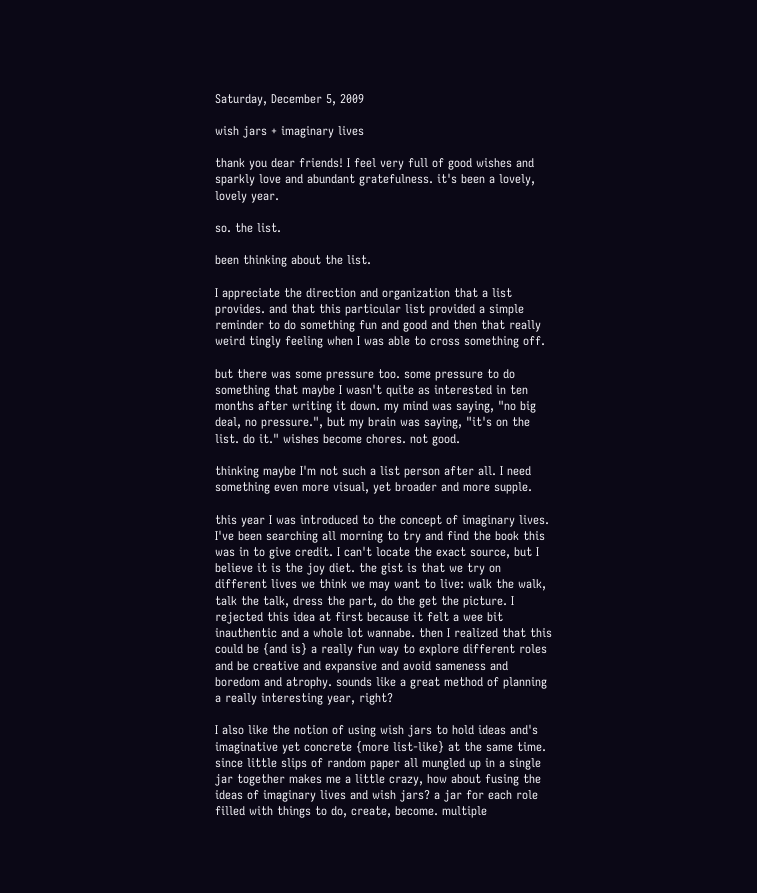Saturday, December 5, 2009

wish jars + imaginary lives

thank you dear friends! I feel very full of good wishes and sparkly love and abundant gratefulness. it's been a lovely, lovely year.

so. the list.

been thinking about the list.

I appreciate the direction and organization that a list provides. and that this particular list provided a simple reminder to do something fun and good and then that really weird tingly feeling when I was able to cross something off.

but there was some pressure too. some pressure to do something that maybe I wasn't quite as interested in ten months after writing it down. my mind was saying, "no big deal, no pressure.", but my brain was saying, "it's on the list. do it." wishes become chores. not good.

thinking maybe I'm not such a list person after all. I need something even more visual, yet broader and more supple.

this year I was introduced to the concept of imaginary lives. I've been searching all morning to try and find the book this was in to give credit. I can't locate the exact source, but I believe it is the joy diet. the gist is that we try on different lives we think we may want to live: walk the walk, talk the talk, dress the part, do the get the picture. I rejected this idea at first because it felt a wee bit inauthentic and a whole lot wannabe. then I realized that this could be {and is} a really fun way to explore different roles and be creative and expansive and avoid sameness and boredom and atrophy. sounds like a great method of planning a really interesting year, right?

I also like the notion of using wish jars to hold ideas and's imaginative yet concrete {more list-like} at the same time. since little slips of random paper all mungled up in a single jar together makes me a little crazy, how about fusing the ideas of imaginary lives and wish jars? a jar for each role filled with things to do, create, become. multiple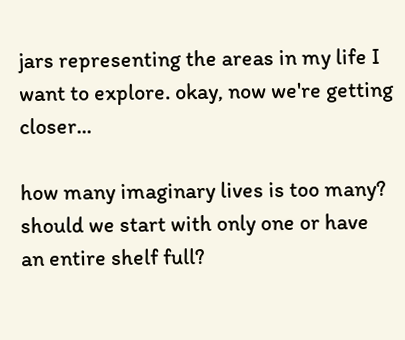jars representing the areas in my life I want to explore. okay, now we're getting closer...

how many imaginary lives is too many? should we start with only one or have an entire shelf full?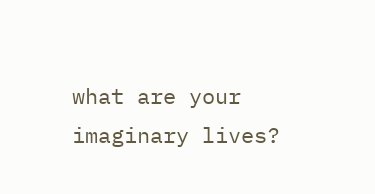what are your imaginary lives?